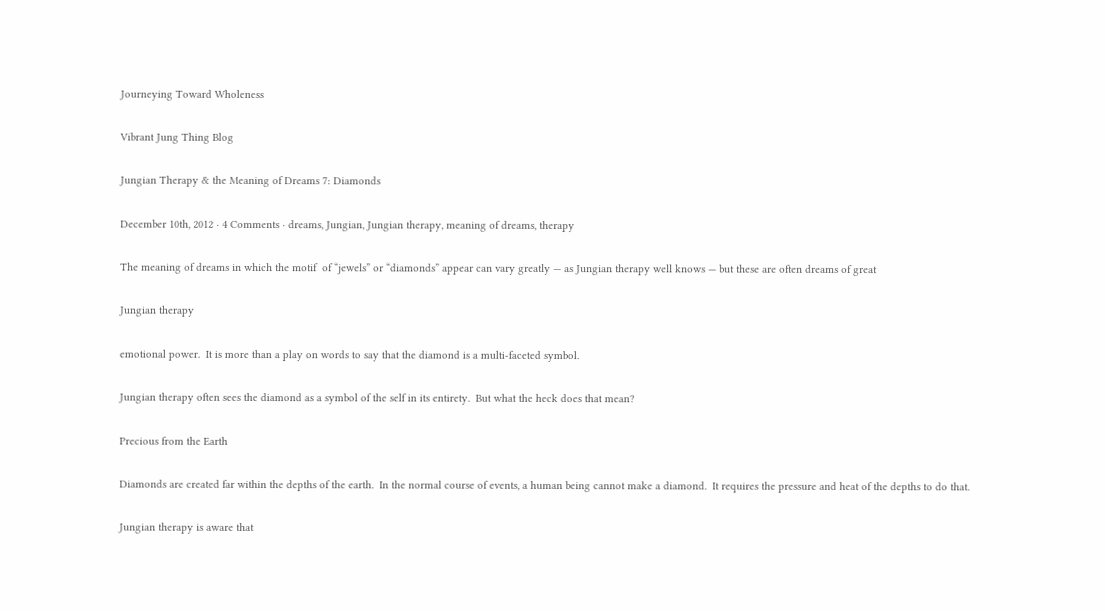Journeying Toward Wholeness

Vibrant Jung Thing Blog

Jungian Therapy & the Meaning of Dreams 7: Diamonds

December 10th, 2012 · 4 Comments · dreams, Jungian, Jungian therapy, meaning of dreams, therapy

The meaning of dreams in which the motif  of “jewels” or “diamonds” appear can vary greatly — as Jungian therapy well knows — but these are often dreams of great

Jungian therapy

emotional power.  It is more than a play on words to say that the diamond is a multi-faceted symbol.

Jungian therapy often sees the diamond as a symbol of the self in its entirety.  But what the heck does that mean?

Precious from the Earth

Diamonds are created far within the depths of the earth.  In the normal course of events, a human being cannot make a diamond.  It requires the pressure and heat of the depths to do that.

Jungian therapy is aware that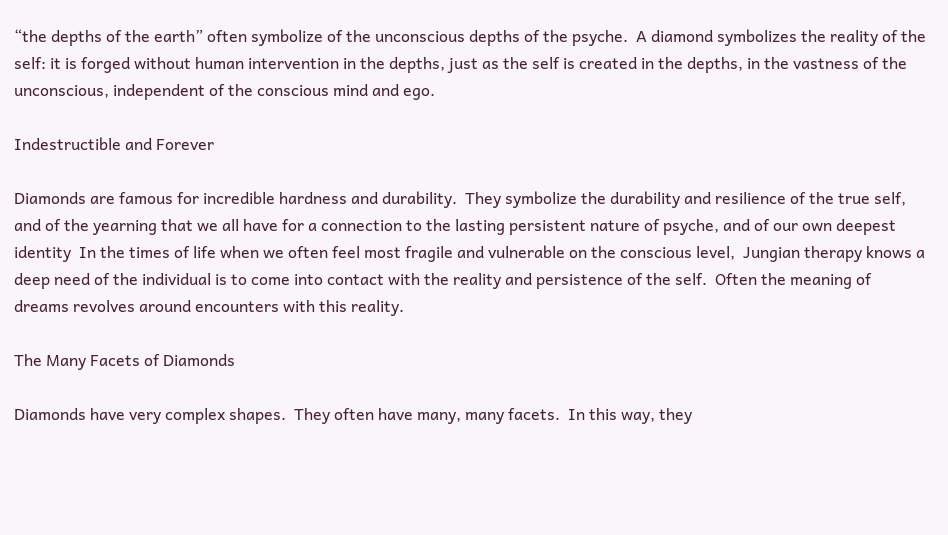“the depths of the earth” often symbolize of the unconscious depths of the psyche.  A diamond symbolizes the reality of the self: it is forged without human intervention in the depths, just as the self is created in the depths, in the vastness of the unconscious, independent of the conscious mind and ego.

Indestructible and Forever

Diamonds are famous for incredible hardness and durability.  They symbolize the durability and resilience of the true self, and of the yearning that we all have for a connection to the lasting persistent nature of psyche, and of our own deepest identity  In the times of life when we often feel most fragile and vulnerable on the conscious level,  Jungian therapy knows a deep need of the individual is to come into contact with the reality and persistence of the self.  Often the meaning of dreams revolves around encounters with this reality.

The Many Facets of Diamonds

Diamonds have very complex shapes.  They often have many, many facets.  In this way, they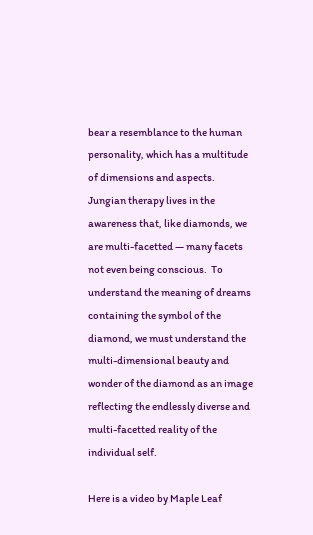bear a resemblance to the human personality, which has a multitude of dimensions and aspects.  Jungian therapy lives in the awareness that, like diamonds, we are multi-facetted — many facets not even being conscious.  To understand the meaning of dreams containing the symbol of the diamond, we must understand the multi-dimensional beauty and wonder of the diamond as an image reflecting the endlessly diverse and multi-facetted reality of the individual self.

Here is a video by Maple Leaf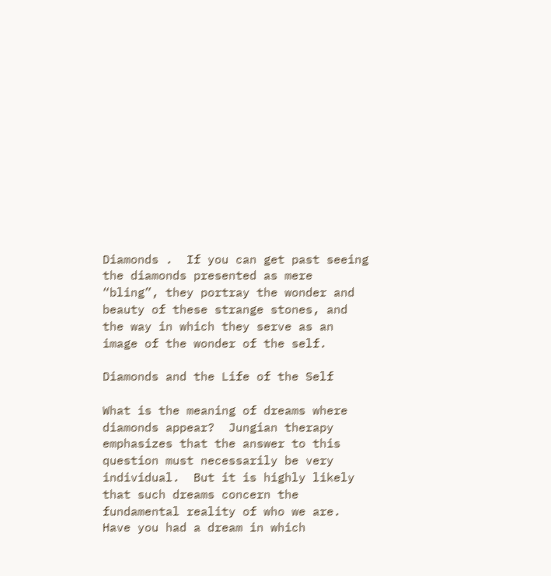Diamonds .  If you can get past seeing the diamonds presented as mere “bling”, they portray the wonder and beauty of these strange stones, and the way in which they serve as an image of the wonder of the self.

Diamonds and the Life of the Self

What is the meaning of dreams where diamonds appear?  Jungian therapy emphasizes that the answer to this question must necessarily be very individual.  But it is highly likely that such dreams concern the fundamental reality of who we are.  Have you had a dream in which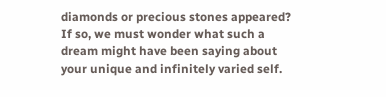diamonds or precious stones appeared?  If so, we must wonder what such a dream might have been saying about your unique and infinitely varied self.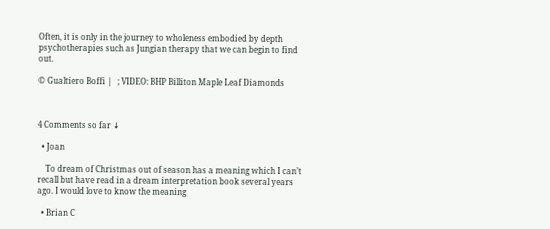Often, it is only in the journey to wholeness embodied by depth psychotherapies such as Jungian therapy that we can begin to find out.

© Gualtiero Boffi |   ; VIDEO: BHP Billiton Maple Leaf Diamonds



4 Comments so far ↓

  • Joan

    To dream of Christmas out of season has a meaning which I can’t recall but have read in a dream interpretation book several years ago. I would love to know the meaning

  • Brian C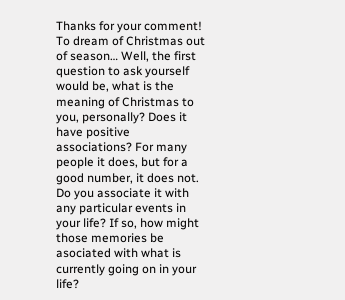Thanks for your comment! To dream of Christmas out of season… Well, the first question to ask yourself would be, what is the meaning of Christmas to you, personally? Does it have positive associations? For many people it does, but for a good number, it does not. Do you associate it with any particular events in your life? If so, how might those memories be asociated with what is currently going on in your life?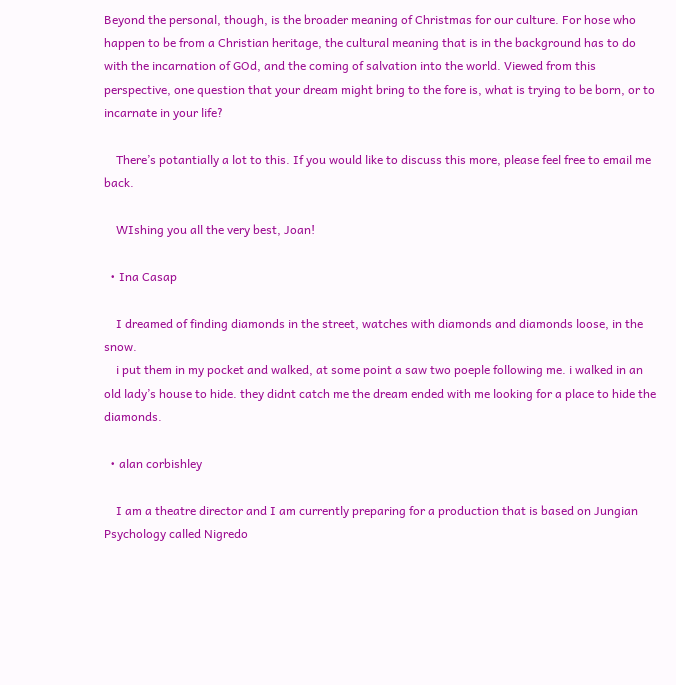Beyond the personal, though, is the broader meaning of Christmas for our culture. For hose who happen to be from a Christian heritage, the cultural meaning that is in the background has to do with the incarnation of GOd, and the coming of salvation into the world. Viewed from this perspective, one question that your dream might bring to the fore is, what is trying to be born, or to incarnate in your life?

    There’s potantially a lot to this. If you would like to discuss this more, please feel free to email me back.

    WIshing you all the very best, Joan!

  • Ina Casap

    I dreamed of finding diamonds in the street, watches with diamonds and diamonds loose, in the snow.
    i put them in my pocket and walked, at some point a saw two poeple following me. i walked in an old lady’s house to hide. they didnt catch me the dream ended with me looking for a place to hide the diamonds.

  • alan corbishley

    I am a theatre director and I am currently preparing for a production that is based on Jungian Psychology called Nigredo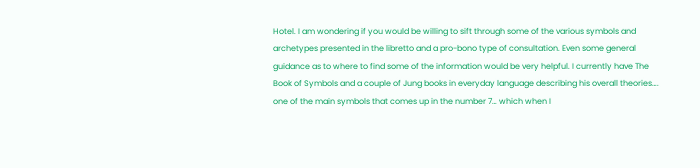Hotel. I am wondering if you would be willing to sift through some of the various symbols and archetypes presented in the libretto and a pro-bono type of consultation. Even some general guidance as to where to find some of the information would be very helpful. I currently have The Book of Symbols and a couple of Jung books in everyday language describing his overall theories…. one of the main symbols that comes up in the number 7… which when I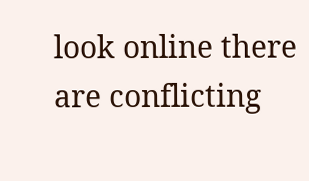look online there are conflicting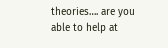theories…. are you able to help at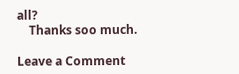all?
    Thanks soo much.

Leave a Comment